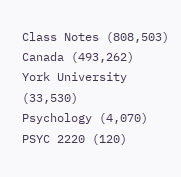Class Notes (808,503)
Canada (493,262)
York University (33,530)
Psychology (4,070)
PSYC 2220 (120)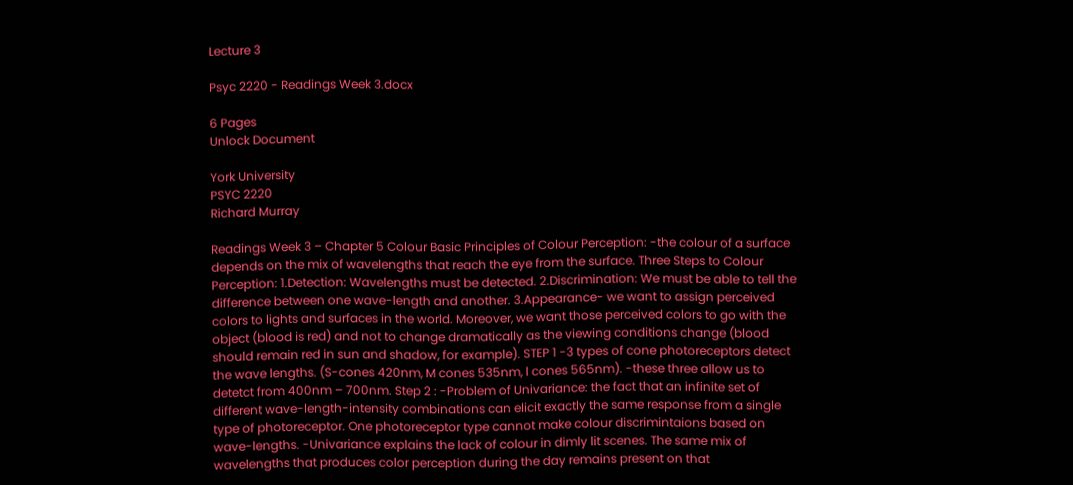Lecture 3

Psyc 2220 - Readings Week 3.docx

6 Pages
Unlock Document

York University
PSYC 2220
Richard Murray

Readings Week 3 – Chapter 5 Colour Basic Principles of Colour Perception: -the colour of a surface depends on the mix of wavelengths that reach the eye from the surface. Three Steps to Colour Perception: 1.Detection: Wavelengths must be detected. 2.Discrimination: We must be able to tell the difference between one wave-length and another. 3.Appearance- we want to assign perceived colors to lights and surfaces in the world. Moreover, we want those perceived colors to go with the object (blood is red) and not to change dramatically as the viewing conditions change (blood should remain red in sun and shadow, for example). STEP 1 -3 types of cone photoreceptors detect the wave lengths. (S-cones 420nm, M cones 535nm, l cones 565nm). -these three allow us to detetct from 400nm – 700nm. Step 2 : -Problem of Univariance: the fact that an infinite set of different wave-length-intensity combinations can elicit exactly the same response from a single type of photoreceptor. One photoreceptor type cannot make colour discrimintaions based on wave-lengths. -Univariance explains the lack of colour in dimly lit scenes. The same mix of wavelengths that produces color perception during the day remains present on that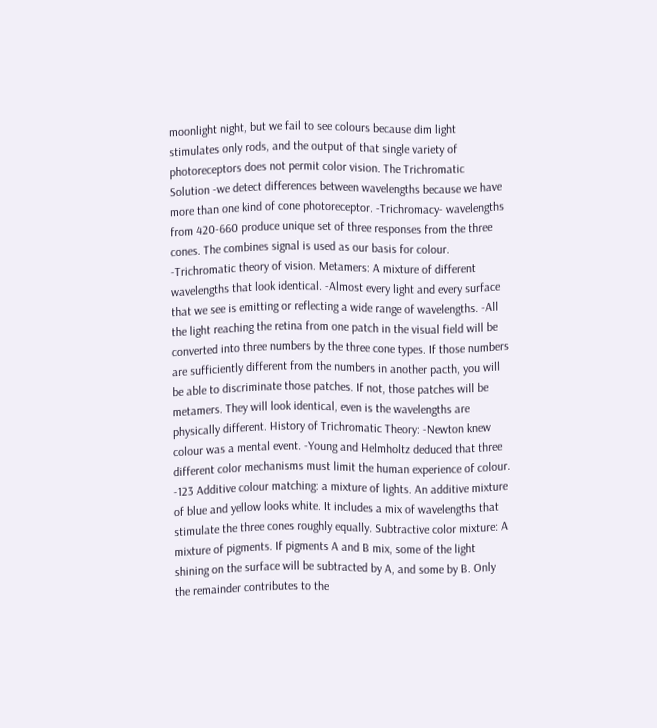moonlight night, but we fail to see colours because dim light stimulates only rods, and the output of that single variety of photoreceptors does not permit color vision. The Trichromatic Solution -we detect differences between wavelengths because we have more than one kind of cone photoreceptor. -Trichromacy- wavelengths from 420-660 produce unique set of three responses from the three cones. The combines signal is used as our basis for colour. -Trichromatic theory of vision. Metamers: A mixture of different wavelengths that look identical. -Almost every light and every surface that we see is emitting or reflecting a wide range of wavelengths. -All the light reaching the retina from one patch in the visual field will be converted into three numbers by the three cone types. If those numbers are sufficiently different from the numbers in another pacth, you will be able to discriminate those patches. If not, those patches will be metamers. They will look identical, even is the wavelengths are physically different. History of Trichromatic Theory: -Newton knew colour was a mental event. -Young and Helmholtz deduced that three different color mechanisms must limit the human experience of colour. -123 Additive colour matching: a mixture of lights. An additive mixture of blue and yellow looks white. It includes a mix of wavelengths that stimulate the three cones roughly equally. Subtractive color mixture: A mixture of pigments. If pigments A and B mix, some of the light shining on the surface will be subtracted by A, and some by B. Only the remainder contributes to the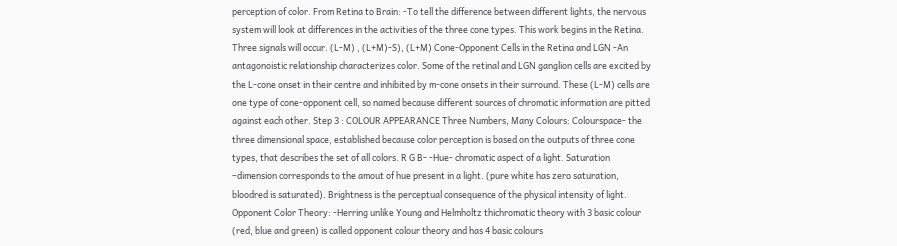perception of color. From Retina to Brain: -To tell the difference between different lights, the nervous system will look at differences in the activities of the three cone types. This work begins in the Retina. Three signals will occur. (L-M) , (L+M)-S), (L+M) Cone-Opponent Cells in the Retina and LGN -An antagonoistic relationship characterizes color. Some of the retinal and LGN ganglion cells are excited by the L-cone onset in their centre and inhibited by m-cone onsets in their surround. These (L-M) cells are one type of cone-opponent cell, so named because different sources of chromatic information are pitted against each other. Step 3 : COLOUR APPEARANCE Three Numbers, Many Colours: Colourspace- the three dimensional space, established because color perception is based on the outputs of three cone types, that describes the set of all colors. R G B- -Hue- chromatic aspect of a light. Saturation –dimension corresponds to the amout of hue present in a light. (pure white has zero saturation, bloodred is saturated). Brightness is the perceptual consequence of the physical intensity of light. Opponent Color Theory: -Herring unlike Young and Helmholtz thichromatic theory with 3 basic colour (red, blue and green) is called opponent colour theory and has 4 basic colours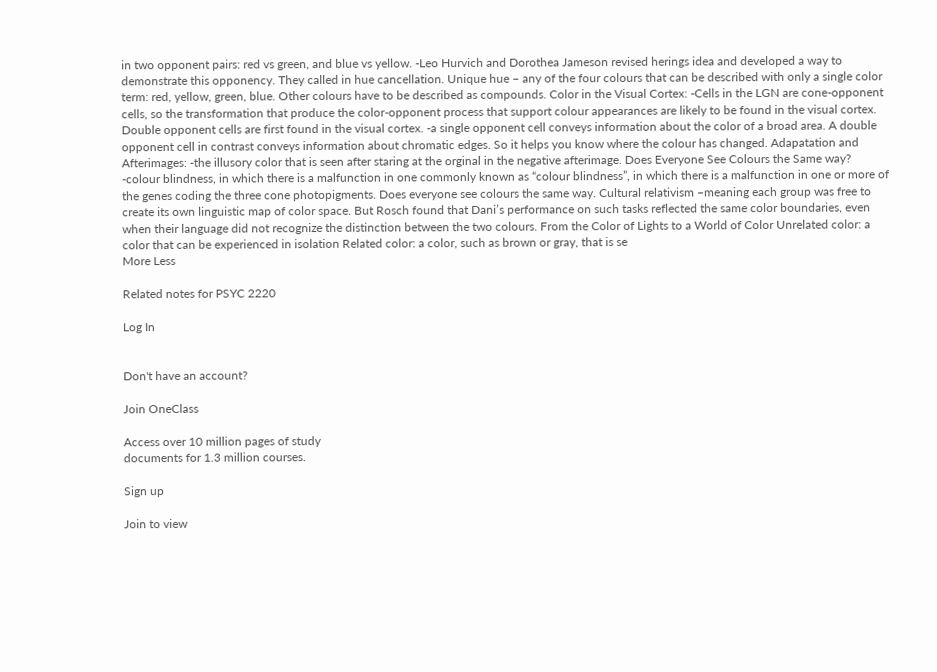in two opponent pairs: red vs green, and blue vs yellow. -Leo Hurvich and Dorothea Jameson revised herings idea and developed a way to demonstrate this opponency. They called in hue cancellation. Unique hue – any of the four colours that can be described with only a single color term: red, yellow, green, blue. Other colours have to be described as compounds. Color in the Visual Cortex: -Cells in the LGN are cone-opponent cells, so the transformation that produce the color-opponent process that support colour appearances are likely to be found in the visual cortex. Double opponent cells are first found in the visual cortex. -a single opponent cell conveys information about the color of a broad area. A double opponent cell in contrast conveys information about chromatic edges. So it helps you know where the colour has changed. Adapatation and Afterimages: -the illusory color that is seen after staring at the orginal in the negative afterimage. Does Everyone See Colours the Same way? -colour blindness, in which there is a malfunction in one commonly known as “colour blindness”, in which there is a malfunction in one or more of the genes coding the three cone photopigments. Does everyone see colours the same way. Cultural relativism –meaning each group was free to create its own linguistic map of color space. But Rosch found that Dani’s performance on such tasks reflected the same color boundaries, even when their language did not recognize the distinction between the two colours. From the Color of Lights to a World of Color Unrelated color: a color that can be experienced in isolation Related color: a color, such as brown or gray, that is se
More Less

Related notes for PSYC 2220

Log In


Don't have an account?

Join OneClass

Access over 10 million pages of study
documents for 1.3 million courses.

Sign up

Join to view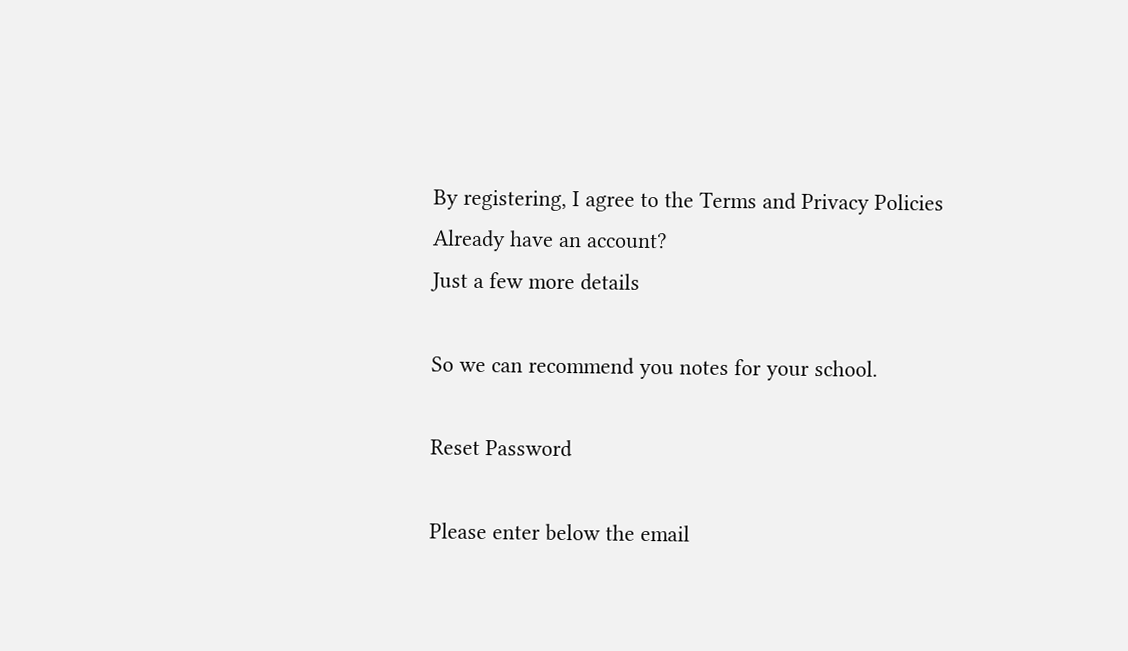By registering, I agree to the Terms and Privacy Policies
Already have an account?
Just a few more details

So we can recommend you notes for your school.

Reset Password

Please enter below the email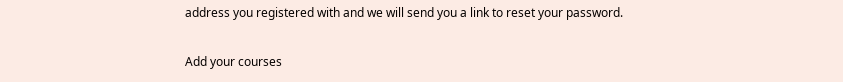address you registered with and we will send you a link to reset your password.

Add your courses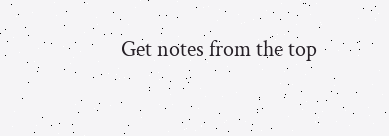Get notes from the top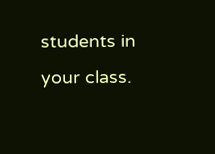students in your class.